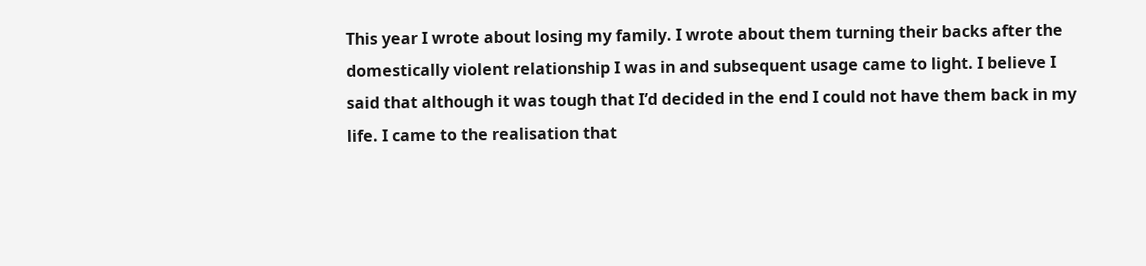This year I wrote about losing my family. I wrote about them turning their backs after the domestically violent relationship I was in and subsequent usage came to light. I believe I said that although it was tough that I’d decided in the end I could not have them back in my life. I came to the realisation that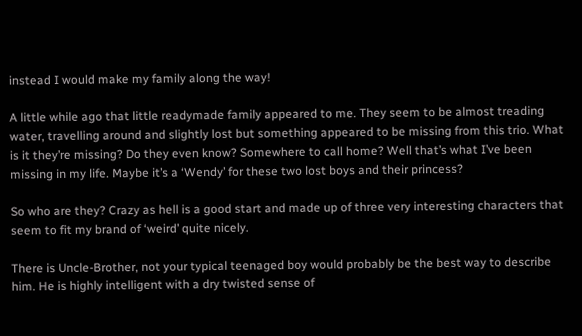instead I would make my family along the way!

A little while ago that little readymade family appeared to me. They seem to be almost treading water, travelling around and slightly lost but something appeared to be missing from this trio. What is it they’re missing? Do they even know? Somewhere to call home? Well that’s what I’ve been missing in my life. Maybe it’s a ‘Wendy’ for these two lost boys and their princess?

So who are they? Crazy as hell is a good start and made up of three very interesting characters that seem to fit my brand of ‘weird’ quite nicely.

There is Uncle-Brother, not your typical teenaged boy would probably be the best way to describe him. He is highly intelligent with a dry twisted sense of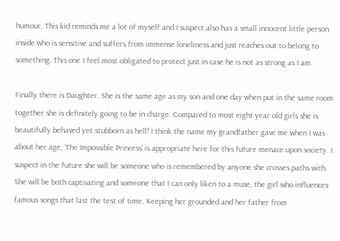humour. This kid reminds me a lot of myself and I suspect also has a small innocent little person inside who is sensitive and suffers from immense loneliness and just reaches out to belong to something. This one I feel most obligated to protect just in case he is not as strong as I am.

Finally there is Daughter. She is the same age as my son and one day when put in the same room together she is definitely going to be in charge. Compared to most eight year old girls she is beautifully behaved yet stubborn as hell! I think the name my grandfather gave me when I was about her age, ‘The Impossible Princess’ is appropriate here for this future menace upon society. I suspect in the future she will be someone who is remembered by anyone she crosses paths with. She will be both captivating and someone that I can only liken to a muse, the girl who influences famous songs that last the test of time. Keeping her grounded and her father from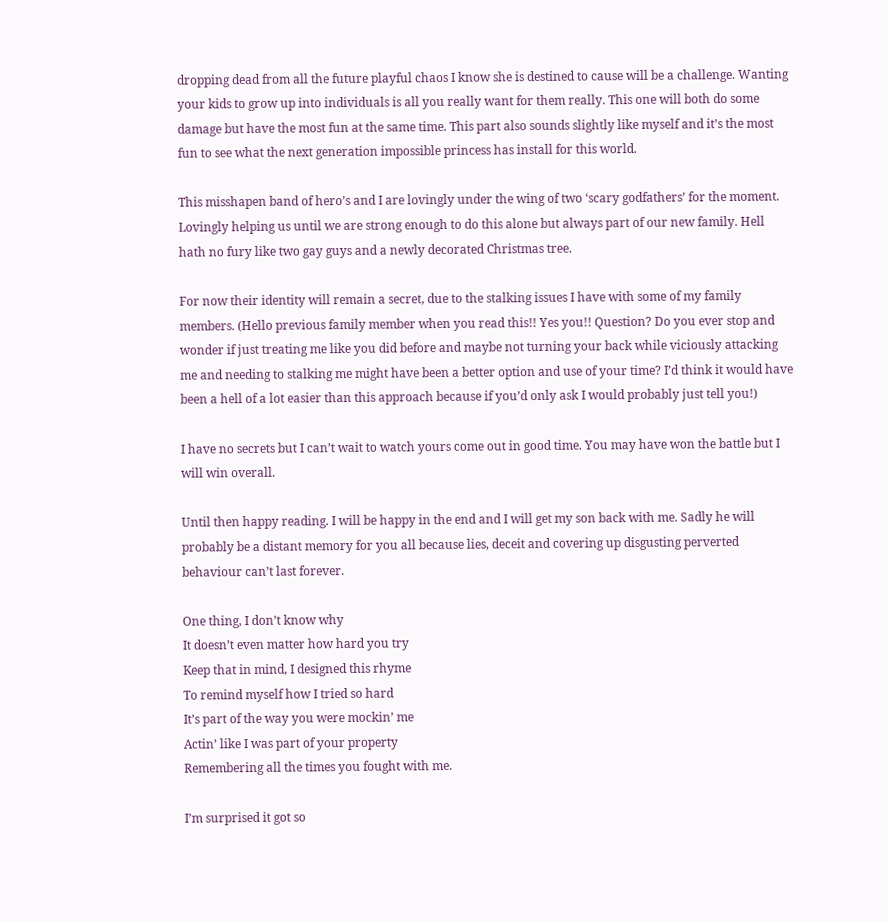dropping dead from all the future playful chaos I know she is destined to cause will be a challenge. Wanting your kids to grow up into individuals is all you really want for them really. This one will both do some damage but have the most fun at the same time. This part also sounds slightly like myself and it’s the most fun to see what the next generation impossible princess has install for this world.

This misshapen band of hero’s and I are lovingly under the wing of two ‘scary godfathers’ for the moment. Lovingly helping us until we are strong enough to do this alone but always part of our new family. Hell hath no fury like two gay guys and a newly decorated Christmas tree.

For now their identity will remain a secret, due to the stalking issues I have with some of my family members. (Hello previous family member when you read this!! Yes you!! Question? Do you ever stop and wonder if just treating me like you did before and maybe not turning your back while viciously attacking me and needing to stalking me might have been a better option and use of your time? I’d think it would have been a hell of a lot easier than this approach because if you’d only ask I would probably just tell you!)

I have no secrets but I can’t wait to watch yours come out in good time. You may have won the battle but I will win overall.

Until then happy reading. I will be happy in the end and I will get my son back with me. Sadly he will probably be a distant memory for you all because lies, deceit and covering up disgusting perverted behaviour can’t last forever.

One thing, I don’t know why
It doesn’t even matter how hard you try
Keep that in mind, I designed this rhyme
To remind myself how I tried so hard
It’s part of the way you were mockin’ me
Actin’ like I was part of your property
Remembering all the times you fought with me.

I’m surprised it got so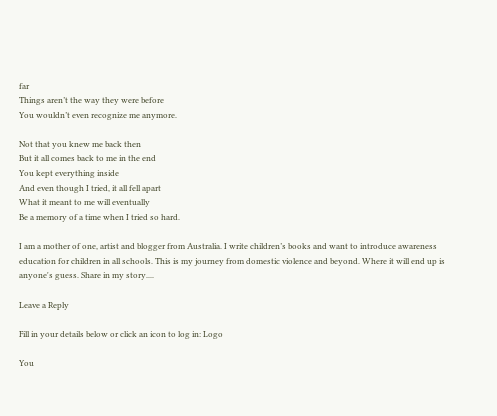far
Things aren’t the way they were before
You wouldn’t even recognize me anymore.

Not that you knew me back then
But it all comes back to me in the end
You kept everything inside
And even though I tried, it all fell apart
What it meant to me will eventually
Be a memory of a time when I tried so hard.

I am a mother of one, artist and blogger from Australia. I write children’s books and want to introduce awareness education for children in all schools. This is my journey from domestic violence and beyond. Where it will end up is anyone's guess. Share in my story....

Leave a Reply

Fill in your details below or click an icon to log in: Logo

You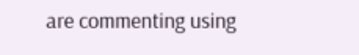are commenting using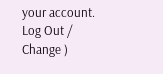your account. Log Out /  Change )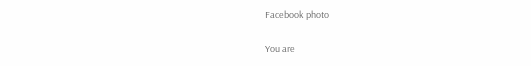Facebook photo

You are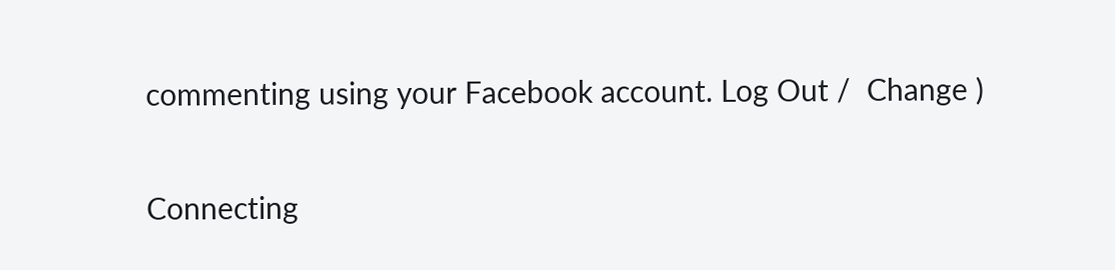commenting using your Facebook account. Log Out /  Change )

Connecting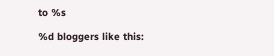to %s

%d bloggers like this: